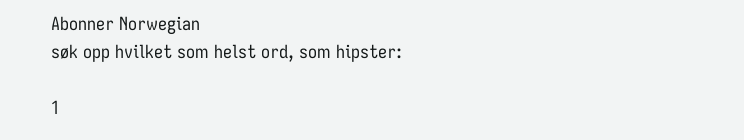Abonner Norwegian
søk opp hvilket som helst ord, som hipster:

1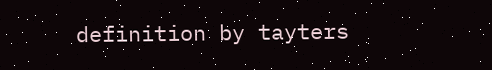definition by tayters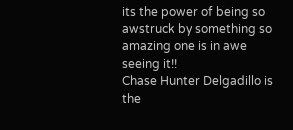its the power of being so awstruck by something so amazing one is in awe seeing it!!
Chase Hunter Delgadillo is the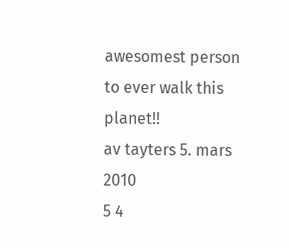awesomest person to ever walk this planet!!
av tayters 5. mars 2010
5 4